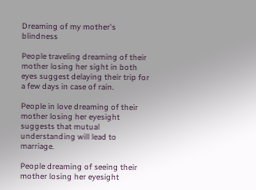Dreaming of my mother's blindness

People traveling dreaming of their mother losing her sight in both eyes suggest delaying their trip for a few days in case of rain.

People in love dreaming of their mother losing her eyesight suggests that mutual understanding will lead to marriage.

People dreaming of seeing their mother losing her eyesight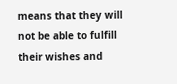means that they will not be able to fulfill their wishes and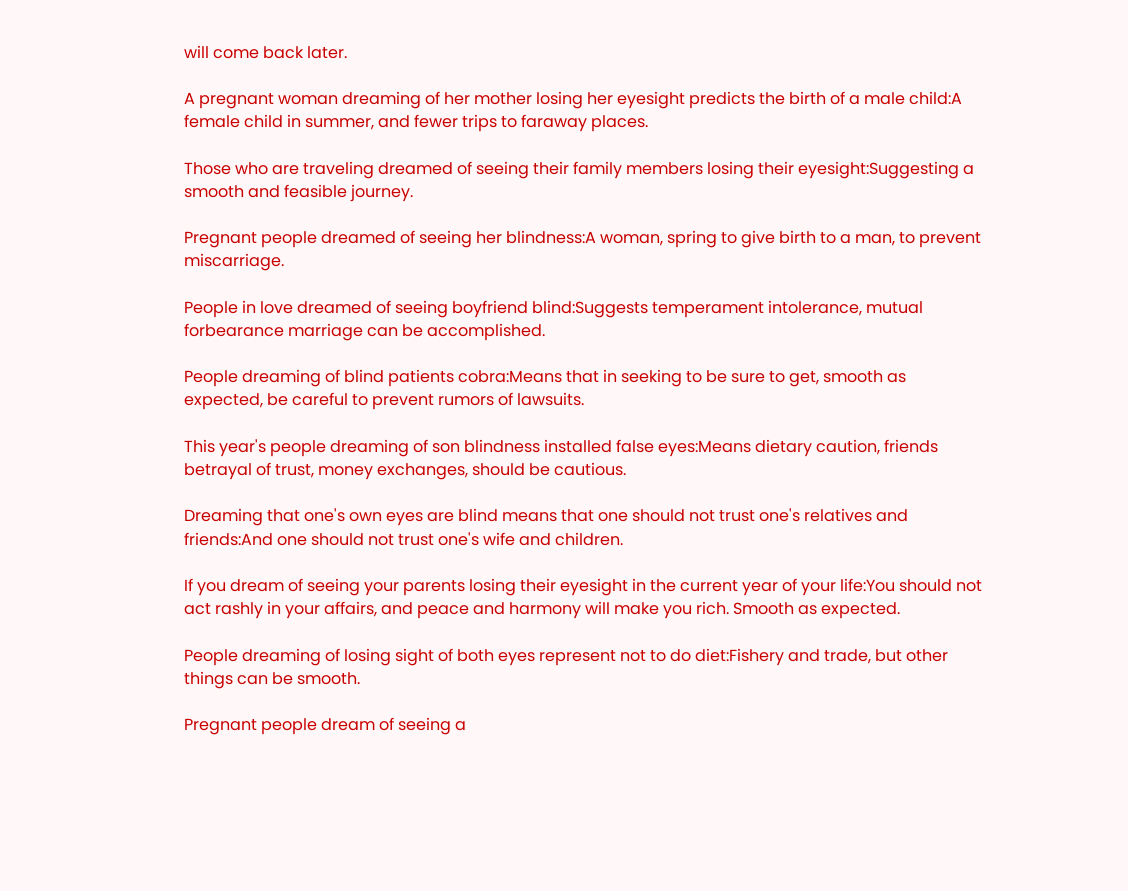will come back later.

A pregnant woman dreaming of her mother losing her eyesight predicts the birth of a male child:A female child in summer, and fewer trips to faraway places.

Those who are traveling dreamed of seeing their family members losing their eyesight:Suggesting a smooth and feasible journey.

Pregnant people dreamed of seeing her blindness:A woman, spring to give birth to a man, to prevent miscarriage.

People in love dreamed of seeing boyfriend blind:Suggests temperament intolerance, mutual forbearance marriage can be accomplished.

People dreaming of blind patients cobra:Means that in seeking to be sure to get, smooth as expected, be careful to prevent rumors of lawsuits.

This year's people dreaming of son blindness installed false eyes:Means dietary caution, friends betrayal of trust, money exchanges, should be cautious.

Dreaming that one's own eyes are blind means that one should not trust one's relatives and friends:And one should not trust one's wife and children.

If you dream of seeing your parents losing their eyesight in the current year of your life:You should not act rashly in your affairs, and peace and harmony will make you rich. Smooth as expected.

People dreaming of losing sight of both eyes represent not to do diet:Fishery and trade, but other things can be smooth.

Pregnant people dream of seeing a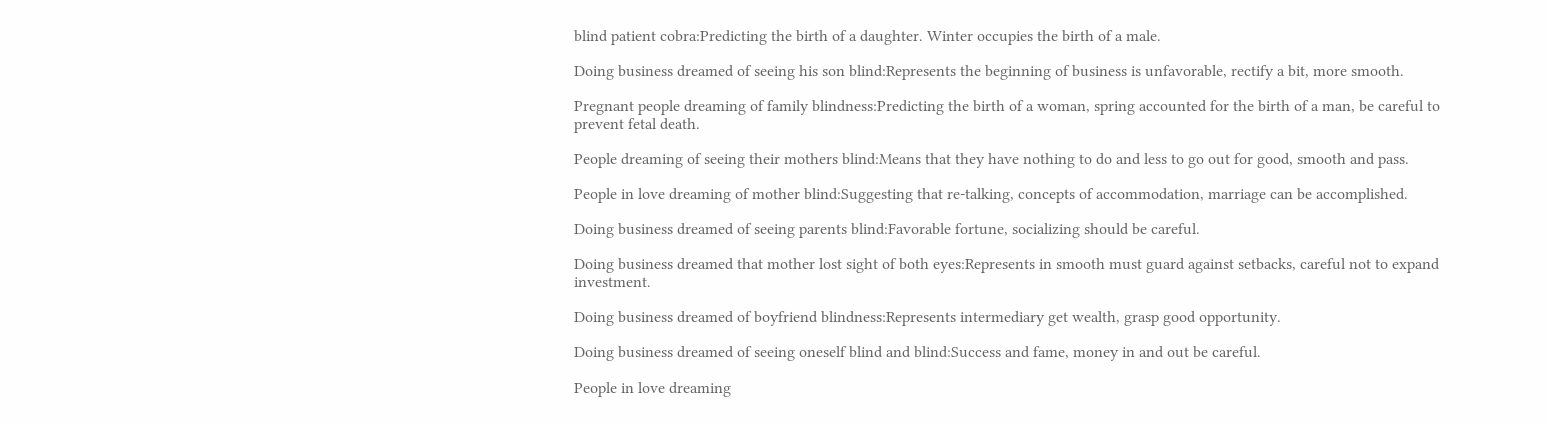blind patient cobra:Predicting the birth of a daughter. Winter occupies the birth of a male.

Doing business dreamed of seeing his son blind:Represents the beginning of business is unfavorable, rectify a bit, more smooth.

Pregnant people dreaming of family blindness:Predicting the birth of a woman, spring accounted for the birth of a man, be careful to prevent fetal death.

People dreaming of seeing their mothers blind:Means that they have nothing to do and less to go out for good, smooth and pass.

People in love dreaming of mother blind:Suggesting that re-talking, concepts of accommodation, marriage can be accomplished.

Doing business dreamed of seeing parents blind:Favorable fortune, socializing should be careful.

Doing business dreamed that mother lost sight of both eyes:Represents in smooth must guard against setbacks, careful not to expand investment.

Doing business dreamed of boyfriend blindness:Represents intermediary get wealth, grasp good opportunity.

Doing business dreamed of seeing oneself blind and blind:Success and fame, money in and out be careful.

People in love dreaming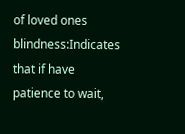of loved ones blindness:Indicates that if have patience to wait,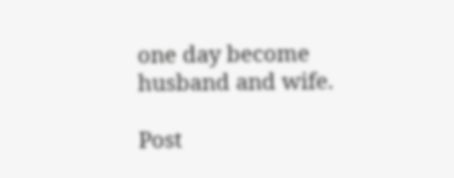one day become husband and wife.

Post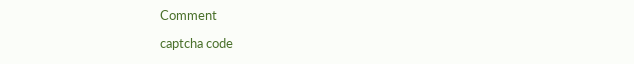Comment

captcha code